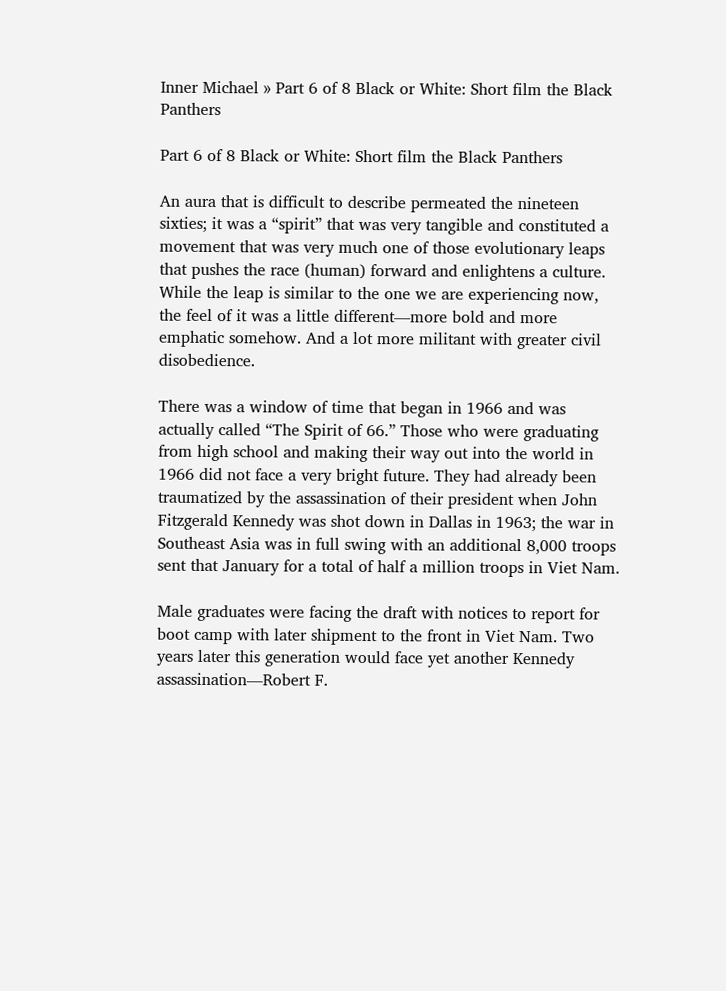Inner Michael » Part 6 of 8 Black or White: Short film the Black Panthers

Part 6 of 8 Black or White: Short film the Black Panthers

An aura that is difficult to describe permeated the nineteen sixties; it was a “spirit” that was very tangible and constituted a movement that was very much one of those evolutionary leaps that pushes the race (human) forward and enlightens a culture. While the leap is similar to the one we are experiencing now, the feel of it was a little different—more bold and more emphatic somehow. And a lot more militant with greater civil disobedience.

There was a window of time that began in 1966 and was actually called “The Spirit of 66.” Those who were graduating from high school and making their way out into the world in 1966 did not face a very bright future. They had already been traumatized by the assassination of their president when John Fitzgerald Kennedy was shot down in Dallas in 1963; the war in Southeast Asia was in full swing with an additional 8,000 troops sent that January for a total of half a million troops in Viet Nam.

Male graduates were facing the draft with notices to report for boot camp with later shipment to the front in Viet Nam. Two years later this generation would face yet another Kennedy assassination—Robert F.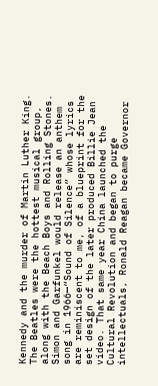Kennedy and the murder of Martin Luther King. The Beatles were the hottest musical group, along with the Beach Boys and Rolling Stones.  Simon and Garfunkel would release an anthem song in 1966—“Sound of Silence” whose lyrics are reminiscent to me, of a blueprint for the set design of the later produced Billie Jean video. That same year China launched the Cultural Revolution and began to purge intellectuals, Ronald Reagan became Governor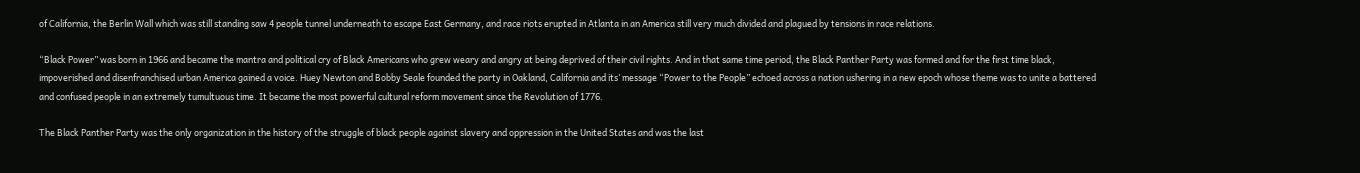of California, the Berlin Wall which was still standing saw 4 people tunnel underneath to escape East Germany, and race riots erupted in Atlanta in an America still very much divided and plagued by tensions in race relations.

“Black Power” was born in 1966 and became the mantra and political cry of Black Americans who grew weary and angry at being deprived of their civil rights. And in that same time period, the Black Panther Party was formed and for the first time black, impoverished and disenfranchised urban America gained a voice. Huey Newton and Bobby Seale founded the party in Oakland, California and its’ message “Power to the People” echoed across a nation ushering in a new epoch whose theme was to unite a battered and confused people in an extremely tumultuous time. It became the most powerful cultural reform movement since the Revolution of 1776.

The Black Panther Party was the only organization in the history of the struggle of black people against slavery and oppression in the United States and was the last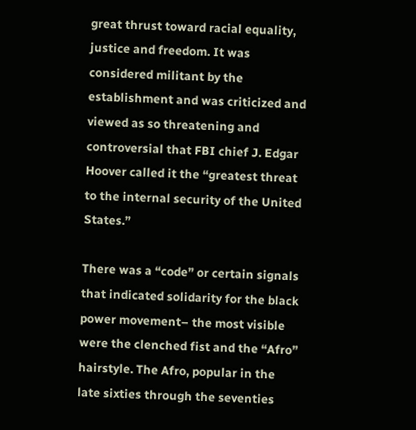great thrust toward racial equality, justice and freedom. It was considered militant by the establishment and was criticized and viewed as so threatening and controversial that FBI chief J. Edgar Hoover called it the “greatest threat to the internal security of the United States.”

There was a “code” or certain signals that indicated solidarity for the black power movement– the most visible were the clenched fist and the “Afro” hairstyle. The Afro, popular in the late sixties through the seventies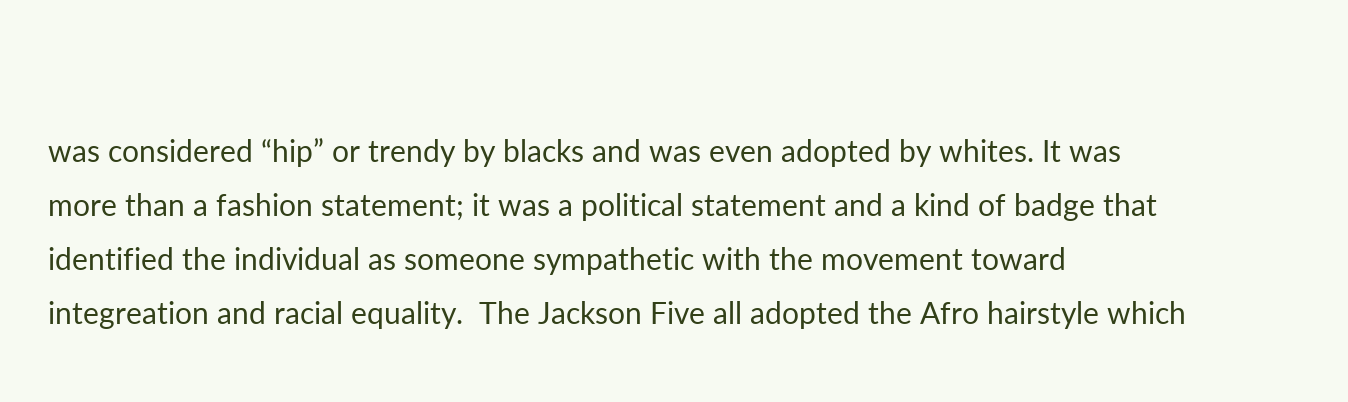was considered “hip” or trendy by blacks and was even adopted by whites. It was more than a fashion statement; it was a political statement and a kind of badge that identified the individual as someone sympathetic with the movement toward integreation and racial equality.  The Jackson Five all adopted the Afro hairstyle which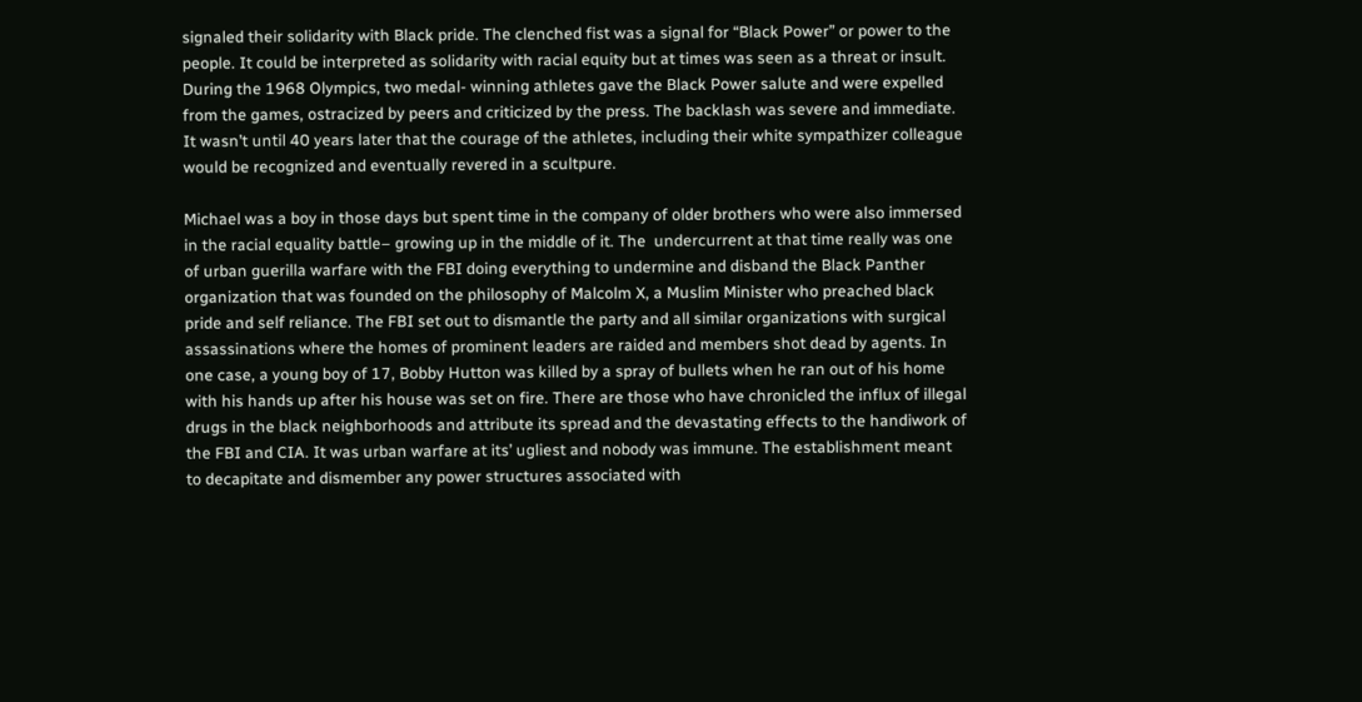signaled their solidarity with Black pride. The clenched fist was a signal for “Black Power” or power to the people. It could be interpreted as solidarity with racial equity but at times was seen as a threat or insult. During the 1968 Olympics, two medal- winning athletes gave the Black Power salute and were expelled from the games, ostracized by peers and criticized by the press. The backlash was severe and immediate. It wasn’t until 40 years later that the courage of the athletes, including their white sympathizer colleague would be recognized and eventually revered in a scultpure.

Michael was a boy in those days but spent time in the company of older brothers who were also immersed in the racial equality battle– growing up in the middle of it. The  undercurrent at that time really was one of urban guerilla warfare with the FBI doing everything to undermine and disband the Black Panther organization that was founded on the philosophy of Malcolm X, a Muslim Minister who preached black pride and self reliance. The FBI set out to dismantle the party and all similar organizations with surgical assassinations where the homes of prominent leaders are raided and members shot dead by agents. In one case, a young boy of 17, Bobby Hutton was killed by a spray of bullets when he ran out of his home with his hands up after his house was set on fire. There are those who have chronicled the influx of illegal drugs in the black neighborhoods and attribute its spread and the devastating effects to the handiwork of the FBI and CIA. It was urban warfare at its’ ugliest and nobody was immune. The establishment meant to decapitate and dismember any power structures associated with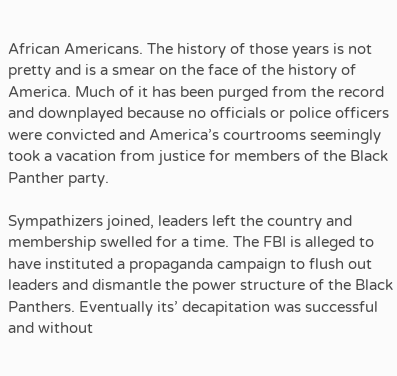African Americans. The history of those years is not pretty and is a smear on the face of the history of America. Much of it has been purged from the record and downplayed because no officials or police officers were convicted and America’s courtrooms seemingly took a vacation from justice for members of the Black Panther party.

Sympathizers joined, leaders left the country and membership swelled for a time. The FBI is alleged to have instituted a propaganda campaign to flush out leaders and dismantle the power structure of the Black Panthers. Eventually its’ decapitation was successful and without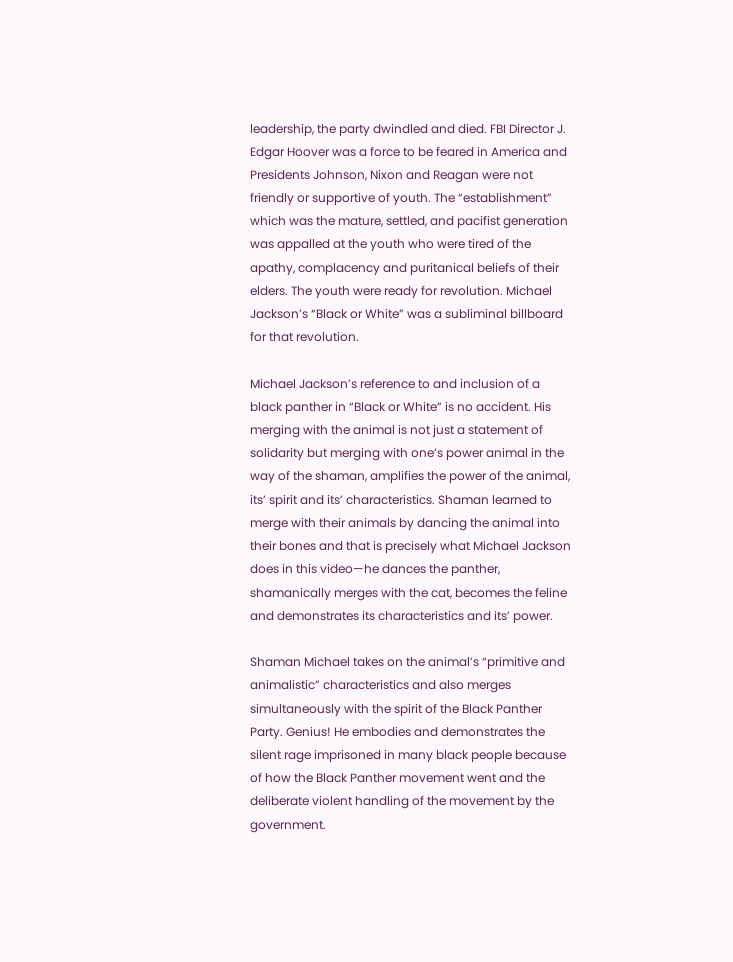leadership, the party dwindled and died. FBI Director J. Edgar Hoover was a force to be feared in America and Presidents Johnson, Nixon and Reagan were not friendly or supportive of youth. The “establishment” which was the mature, settled, and pacifist generation was appalled at the youth who were tired of the apathy, complacency and puritanical beliefs of their elders. The youth were ready for revolution. Michael Jackson’s “Black or White” was a subliminal billboard for that revolution.

Michael Jackson’s reference to and inclusion of a black panther in “Black or White” is no accident. His merging with the animal is not just a statement of solidarity but merging with one’s power animal in the way of the shaman, amplifies the power of the animal, its’ spirit and its’ characteristics. Shaman learned to merge with their animals by dancing the animal into their bones and that is precisely what Michael Jackson does in this video—he dances the panther, shamanically merges with the cat, becomes the feline and demonstrates its characteristics and its’ power.

Shaman Michael takes on the animal’s “primitive and animalistic” characteristics and also merges simultaneously with the spirit of the Black Panther Party. Genius! He embodies and demonstrates the silent rage imprisoned in many black people because of how the Black Panther movement went and the deliberate violent handling of the movement by the government.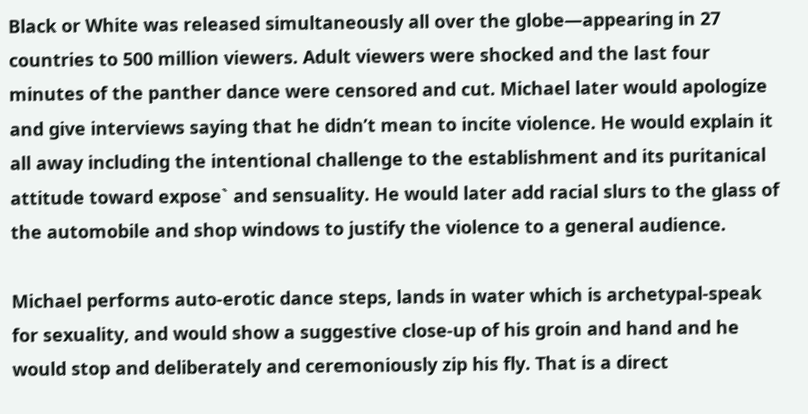Black or White was released simultaneously all over the globe—appearing in 27 countries to 500 million viewers. Adult viewers were shocked and the last four minutes of the panther dance were censored and cut. Michael later would apologize and give interviews saying that he didn’t mean to incite violence. He would explain it all away including the intentional challenge to the establishment and its puritanical attitude toward expose` and sensuality. He would later add racial slurs to the glass of the automobile and shop windows to justify the violence to a general audience.

Michael performs auto-erotic dance steps, lands in water which is archetypal-speak for sexuality, and would show a suggestive close-up of his groin and hand and he would stop and deliberately and ceremoniously zip his fly. That is a direct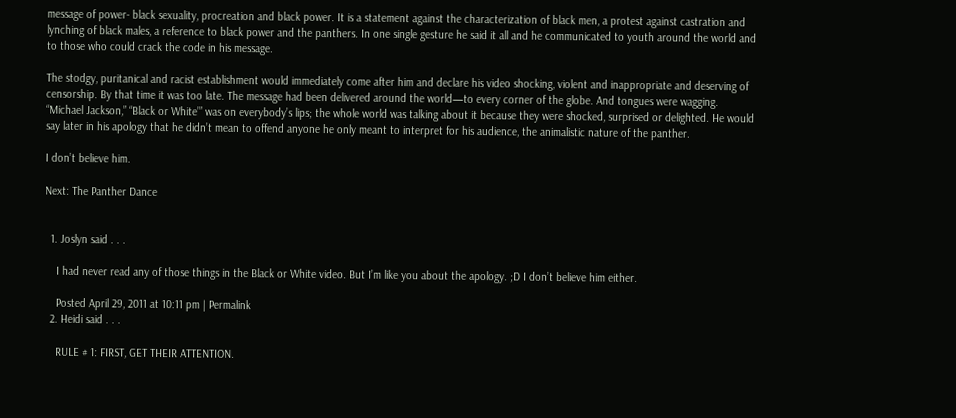message of power- black sexuality, procreation and black power. It is a statement against the characterization of black men, a protest against castration and lynching of black males, a reference to black power and the panthers. In one single gesture he said it all and he communicated to youth around the world and to those who could crack the code in his message.

The stodgy, puritanical and racist establishment would immediately come after him and declare his video shocking, violent and inappropriate and deserving of censorship. By that time it was too late. The message had been delivered around the world—to every corner of the globe. And tongues were wagging. “Michael Jackson,” “Black or White’” was on everybody’s lips; the whole world was talking about it because they were shocked, surprised or delighted. He would say later in his apology that he didn’t mean to offend anyone he only meant to interpret for his audience, the animalistic nature of the panther.

I don’t believe him.

Next: The Panther Dance


  1. Joslyn said . . .

    I had never read any of those things in the Black or White video. But I’m like you about the apology. ;D I don’t believe him either.

    Posted April 29, 2011 at 10:11 pm | Permalink
  2. Heidi said . . .

    RULE # 1: FIRST, GET THEIR ATTENTION.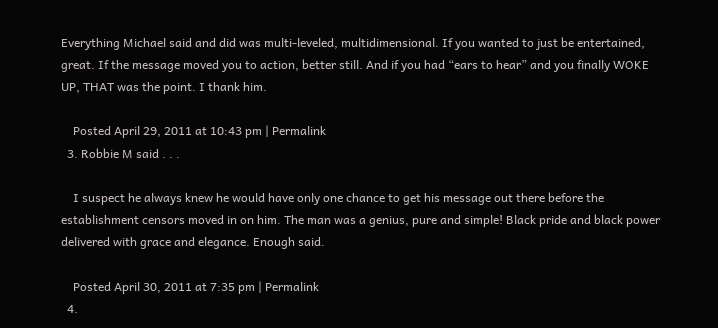Everything Michael said and did was multi-leveled, multidimensional. If you wanted to just be entertained, great. If the message moved you to action, better still. And if you had “ears to hear” and you finally WOKE UP, THAT was the point. I thank him.

    Posted April 29, 2011 at 10:43 pm | Permalink
  3. Robbie M said . . .

    I suspect he always knew he would have only one chance to get his message out there before the establishment censors moved in on him. The man was a genius, pure and simple! Black pride and black power delivered with grace and elegance. Enough said.

    Posted April 30, 2011 at 7:35 pm | Permalink
  4.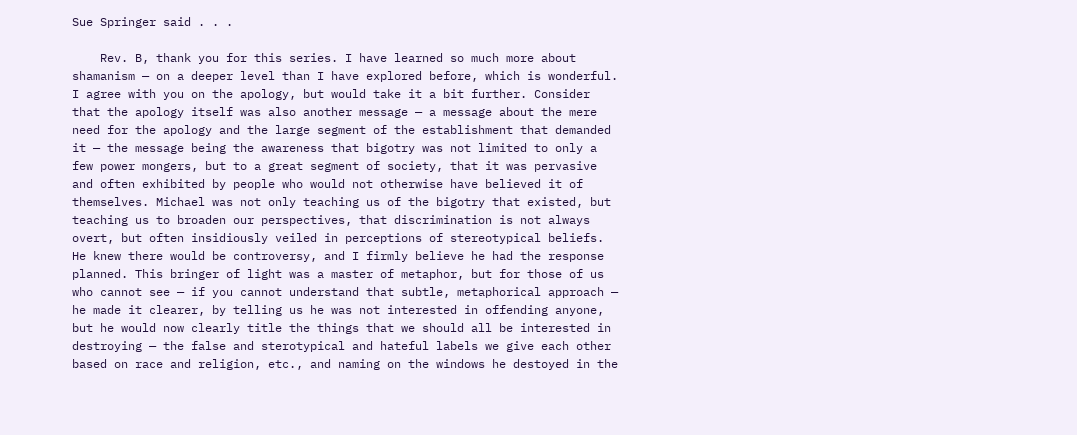Sue Springer said . . .

    Rev. B, thank you for this series. I have learned so much more about shamanism — on a deeper level than I have explored before, which is wonderful. I agree with you on the apology, but would take it a bit further. Consider that the apology itself was also another message — a message about the mere need for the apology and the large segment of the establishment that demanded it — the message being the awareness that bigotry was not limited to only a few power mongers, but to a great segment of society, that it was pervasive and often exhibited by people who would not otherwise have believed it of themselves. Michael was not only teaching us of the bigotry that existed, but teaching us to broaden our perspectives, that discrimination is not always overt, but often insidiously veiled in perceptions of stereotypical beliefs. He knew there would be controversy, and I firmly believe he had the response planned. This bringer of light was a master of metaphor, but for those of us who cannot see — if you cannot understand that subtle, metaphorical approach — he made it clearer, by telling us he was not interested in offending anyone, but he would now clearly title the things that we should all be interested in destroying — the false and sterotypical and hateful labels we give each other based on race and religion, etc., and naming on the windows he destoyed in the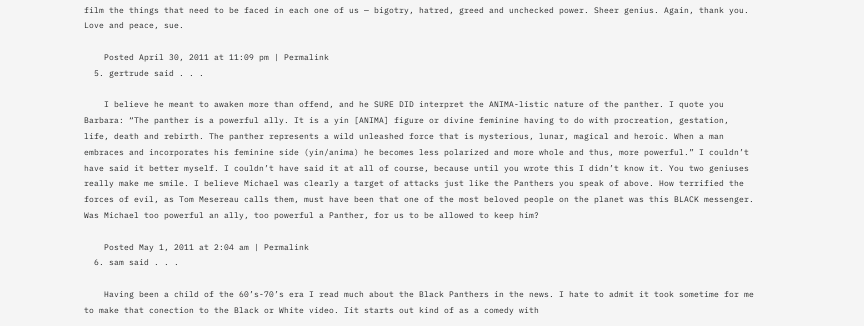film the things that need to be faced in each one of us — bigotry, hatred, greed and unchecked power. Sheer genius. Again, thank you. Love and peace, sue.

    Posted April 30, 2011 at 11:09 pm | Permalink
  5. gertrude said . . .

    I believe he meant to awaken more than offend, and he SURE DID interpret the ANIMA-listic nature of the panther. I quote you Barbara: “The panther is a powerful ally. It is a yin [ANIMA] figure or divine feminine having to do with procreation, gestation, life, death and rebirth. The panther represents a wild unleashed force that is mysterious, lunar, magical and heroic. When a man embraces and incorporates his feminine side (yin/anima) he becomes less polarized and more whole and thus, more powerful.” I couldn’t have said it better myself. I couldn’t have said it at all of course, because until you wrote this I didn’t know it. You two geniuses really make me smile. I believe Michael was clearly a target of attacks just like the Panthers you speak of above. How terrified the forces of evil, as Tom Mesereau calls them, must have been that one of the most beloved people on the planet was this BLACK messenger. Was Michael too powerful an ally, too powerful a Panther, for us to be allowed to keep him?

    Posted May 1, 2011 at 2:04 am | Permalink
  6. sam said . . .

    Having been a child of the 60’s-70’s era I read much about the Black Panthers in the news. I hate to admit it took sometime for me to make that conection to the Black or White video. Iit starts out kind of as a comedy with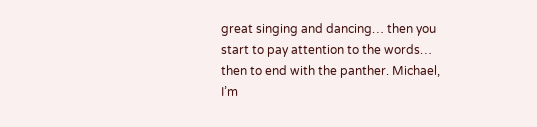great singing and dancing… then you start to pay attention to the words… then to end with the panther. Michael, I’m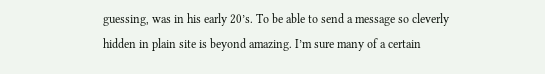guessing, was in his early 20’s. To be able to send a message so cleverly hidden in plain site is beyond amazing. I’m sure many of a certain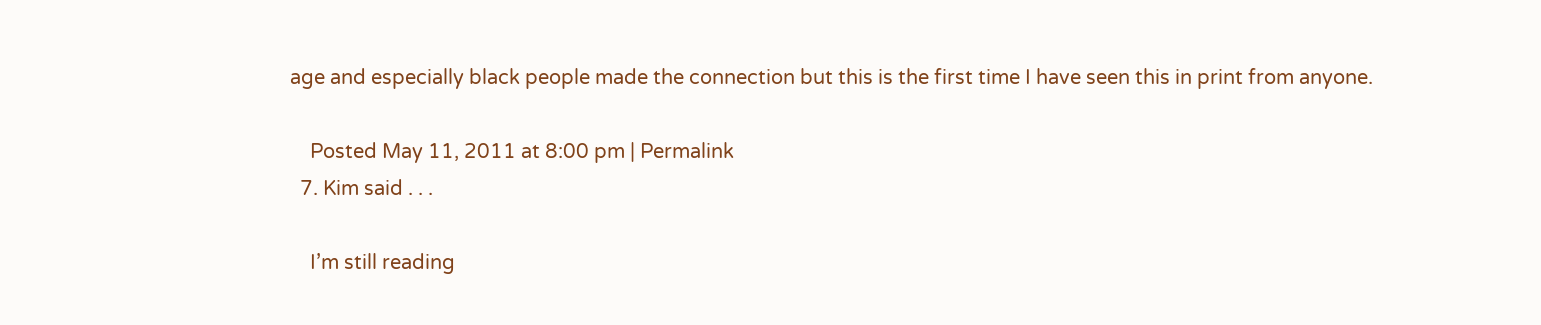age and especially black people made the connection but this is the first time I have seen this in print from anyone.

    Posted May 11, 2011 at 8:00 pm | Permalink
  7. Kim said . . .

    I’m still reading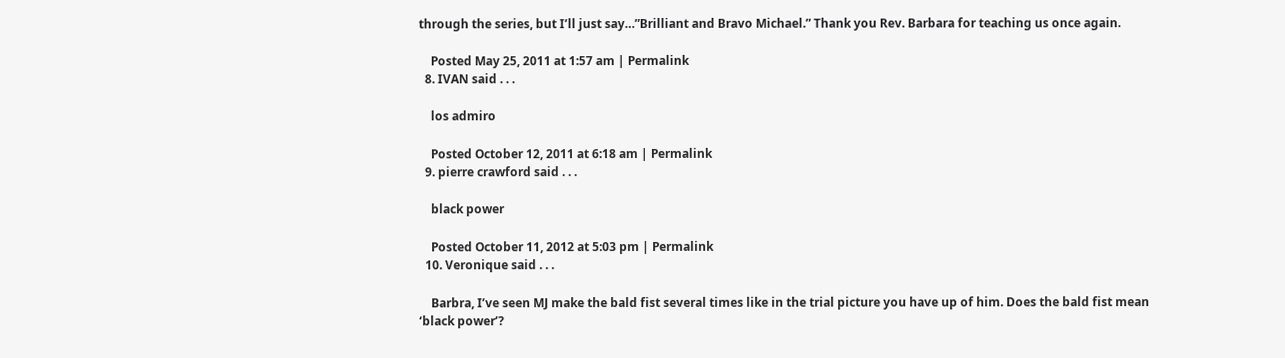through the series, but I’ll just say…”Brilliant and Bravo Michael.” Thank you Rev. Barbara for teaching us once again.

    Posted May 25, 2011 at 1:57 am | Permalink
  8. IVAN said . . .

    los admiro

    Posted October 12, 2011 at 6:18 am | Permalink
  9. pierre crawford said . . .

    black power

    Posted October 11, 2012 at 5:03 pm | Permalink
  10. Veronique said . . .

    Barbra, I’ve seen MJ make the bald fist several times like in the trial picture you have up of him. Does the bald fist mean ‘black power’?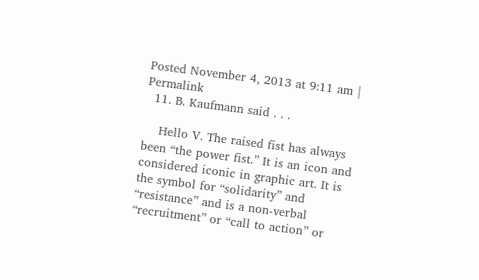Posted November 4, 2013 at 9:11 am | Permalink
  11. B. Kaufmann said . . .

    Hello V. The raised fist has always been “the power fist.” It is an icon and considered iconic in graphic art. It is the symbol for “solidarity” and “resistance” and is a non-verbal “recruitment” or “call to action” or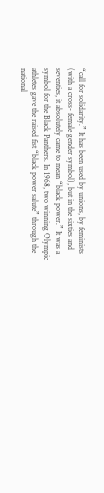“call for solidarity.” It has been used by unions, by feminists (with a cross- female gender symbol), but in the sixties and seventies, it absolutely came to mean “black power.” It was a symbol for the Black Panthers. In 1968, two winning Olympic athletes gave the raised fist “black power salute” through the national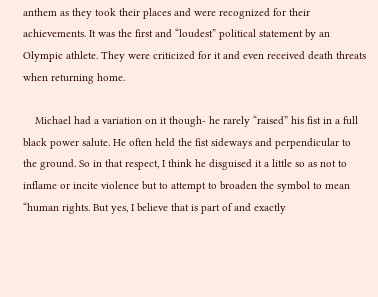anthem as they took their places and were recognized for their achievements. It was the first and “loudest” political statement by an Olympic athlete. They were criticized for it and even received death threats when returning home.

    Michael had a variation on it though- he rarely “raised” his fist in a full black power salute. He often held the fist sideways and perpendicular to the ground. So in that respect, I think he disguised it a little so as not to inflame or incite violence but to attempt to broaden the symbol to mean “human rights. But yes, I believe that is part of and exactly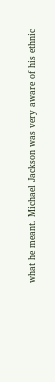what he meant. Michael Jackson was very aware of his ethnic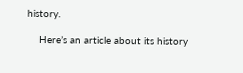history.

    Here’s an article about its history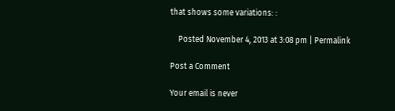that shows some variations: :

    Posted November 4, 2013 at 3:08 pm | Permalink

Post a Comment

Your email is never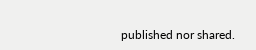published nor shared.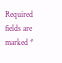Required fields are marked *